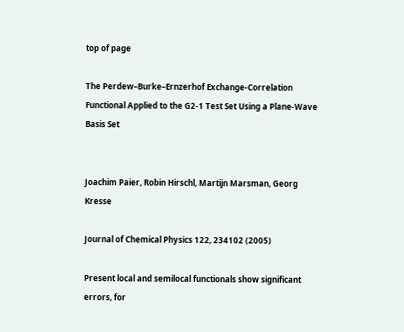top of page

The Perdew–Burke–Ernzerhof Exchange-Correlation Functional Applied to the G2-1 Test Set Using a Plane-Wave Basis Set


Joachim Paier, Robin Hirschl, Martijn Marsman, Georg Kresse

Journal of Chemical Physics 122, 234102 (2005)

Present local and semilocal functionals show significant errors, for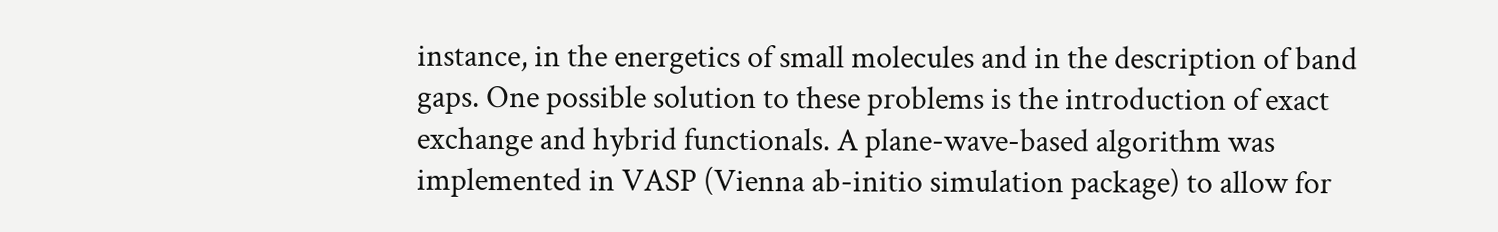instance, in the energetics of small molecules and in the description of band gaps. One possible solution to these problems is the introduction of exact exchange and hybrid functionals. A plane-wave-based algorithm was implemented in VASP (Vienna ab-initio simulation package) to allow for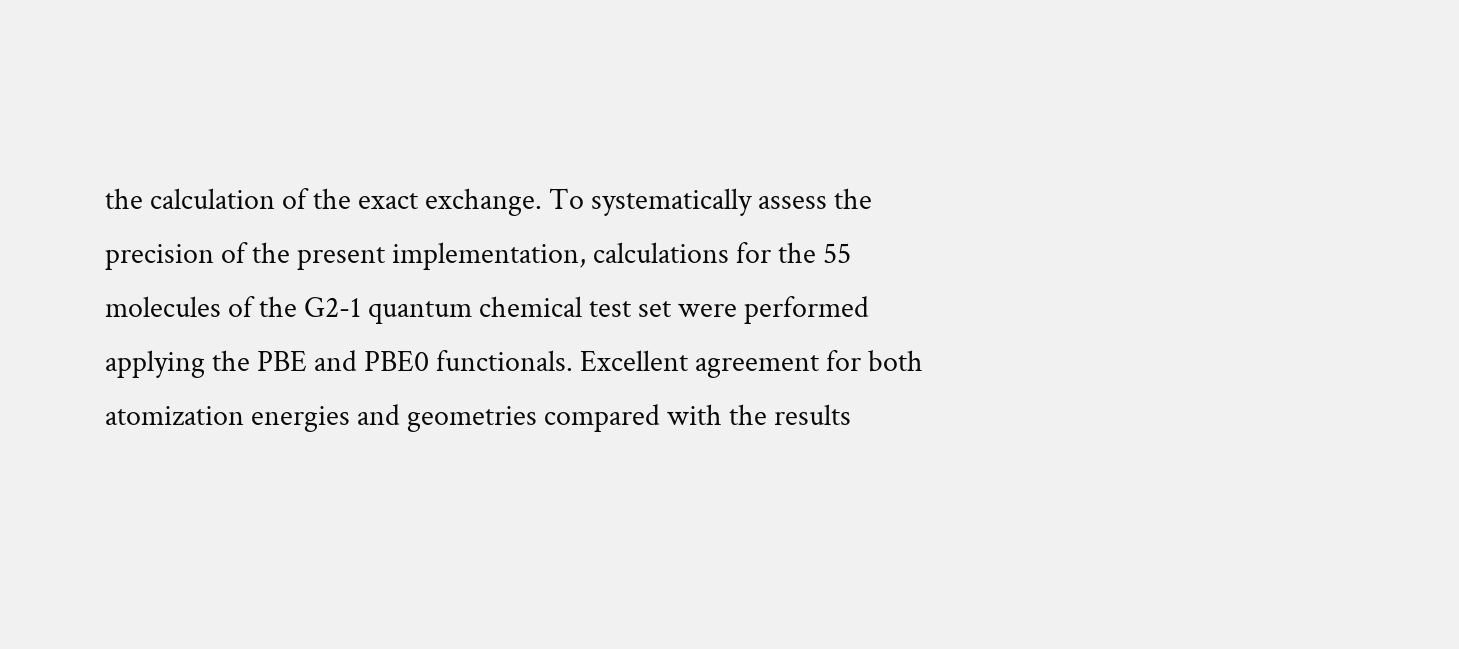the calculation of the exact exchange. To systematically assess the precision of the present implementation, calculations for the 55 molecules of the G2-1 quantum chemical test set were performed applying the PBE and PBE0 functionals. Excellent agreement for both atomization energies and geometries compared with the results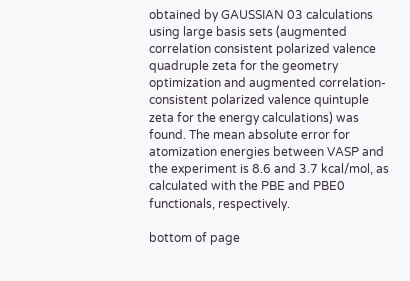obtained by GAUSSIAN 03 calculations using large basis sets (augmented correlation consistent polarized valence quadruple zeta for the geometry optimization and augmented correlation-consistent polarized valence quintuple zeta for the energy calculations) was found. The mean absolute error for atomization energies between VASP and the experiment is 8.6 and 3.7 kcal/mol, as calculated with the PBE and PBE0 functionals, respectively.

bottom of page